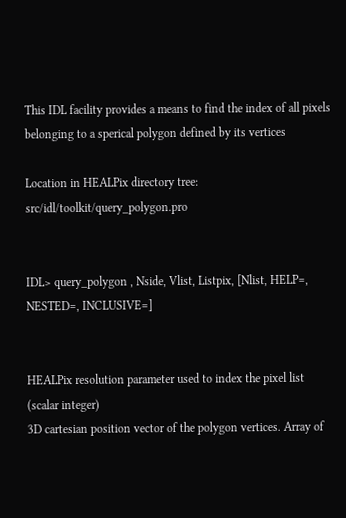This IDL facility provides a means to find the index of all pixels belonging to a sperical polygon defined by its vertices

Location in HEALPix directory tree: src/idl/toolkit/query_polygon.pro


IDL> query_polygon , Nside, Vlist, Listpix, [Nlist, HELP=, NESTED=, INCLUSIVE=]


HEALPix resolution parameter used to index the pixel list (scalar integer)
3D cartesian position vector of the polygon vertices. Array of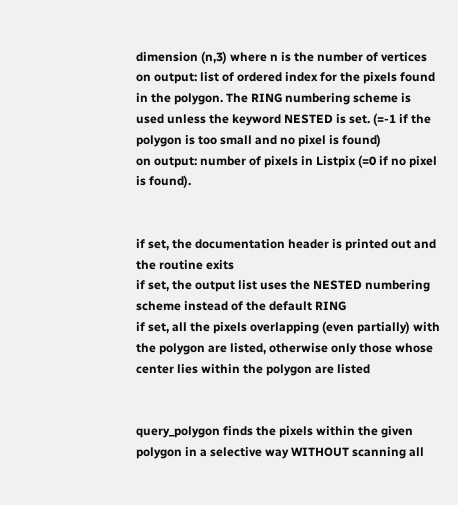dimension (n,3) where n is the number of vertices
on output: list of ordered index for the pixels found in the polygon. The RING numbering scheme is used unless the keyword NESTED is set. (=-1 if the polygon is too small and no pixel is found)
on output: number of pixels in Listpix (=0 if no pixel is found).


if set, the documentation header is printed out and the routine exits
if set, the output list uses the NESTED numbering scheme instead of the default RING
if set, all the pixels overlapping (even partially) with the polygon are listed, otherwise only those whose center lies within the polygon are listed


query_polygon finds the pixels within the given polygon in a selective way WITHOUT scanning all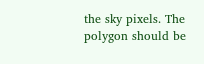the sky pixels. The polygon should be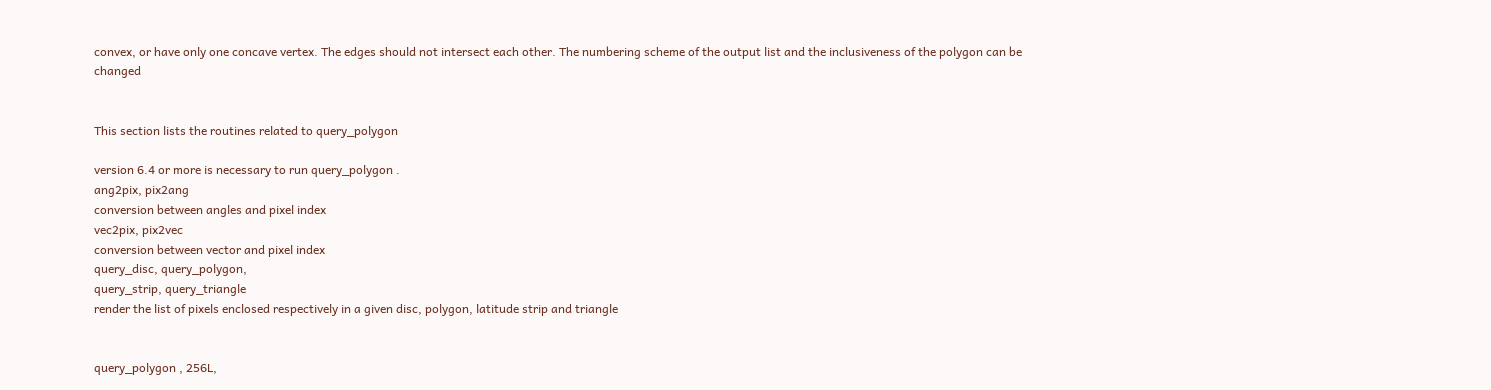convex, or have only one concave vertex. The edges should not intersect each other. The numbering scheme of the output list and the inclusiveness of the polygon can be changed


This section lists the routines related to query_polygon

version 6.4 or more is necessary to run query_polygon .
ang2pix, pix2ang
conversion between angles and pixel index
vec2pix, pix2vec
conversion between vector and pixel index
query_disc, query_polygon,
query_strip, query_triangle
render the list of pixels enclosed respectively in a given disc, polygon, latitude strip and triangle


query_polygon , 256L,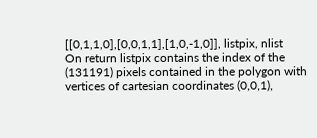[[0,1,1,0],[0,0,1,1],[1,0,-1,0]], listpix, nlist
On return listpix contains the index of the (131191) pixels contained in the polygon with vertices of cartesian coordinates (0,0,1),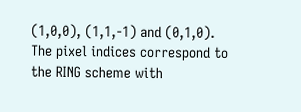(1,0,0), (1,1,-1) and (0,1,0). The pixel indices correspond to the RING scheme with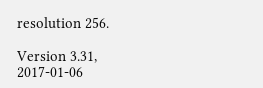resolution 256.

Version 3.31, 2017-01-06